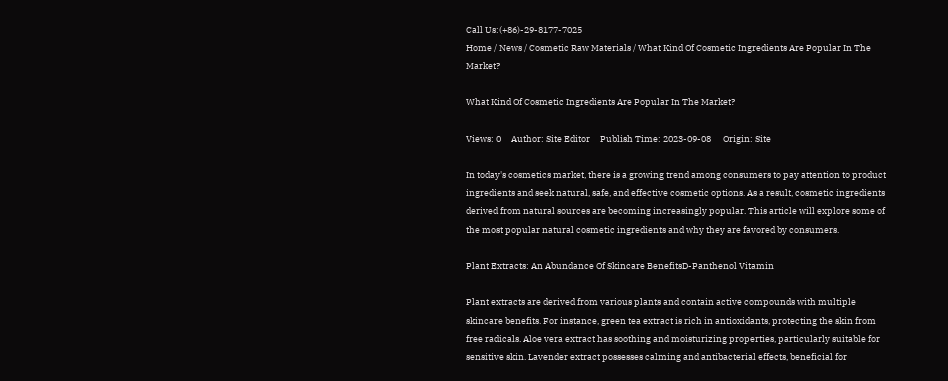Call Us:(+86)-29-8177-7025
Home / News / Cosmetic Raw Materials / What Kind Of Cosmetic Ingredients Are Popular In The Market?

What Kind Of Cosmetic Ingredients Are Popular In The Market?

Views: 0     Author: Site Editor     Publish Time: 2023-09-08      Origin: Site

In today's cosmetics market, there is a growing trend among consumers to pay attention to product ingredients and seek natural, safe, and effective cosmetic options. As a result, cosmetic ingredients derived from natural sources are becoming increasingly popular. This article will explore some of the most popular natural cosmetic ingredients and why they are favored by consumers.

Plant Extracts: An Abundance Of Skincare BenefitsD-Panthenol Vitamin

Plant extracts are derived from various plants and contain active compounds with multiple skincare benefits. For instance, green tea extract is rich in antioxidants, protecting the skin from free radicals. Aloe vera extract has soothing and moisturizing properties, particularly suitable for sensitive skin. Lavender extract possesses calming and antibacterial effects, beneficial for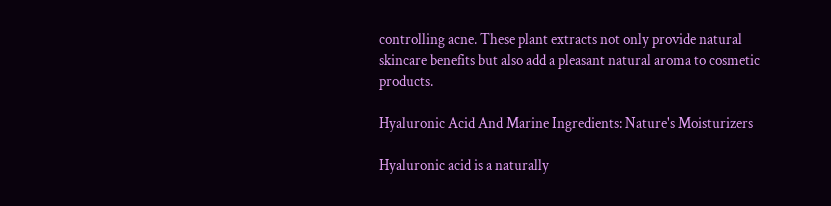controlling acne. These plant extracts not only provide natural skincare benefits but also add a pleasant natural aroma to cosmetic products.

Hyaluronic Acid And Marine Ingredients: Nature's Moisturizers

Hyaluronic acid is a naturally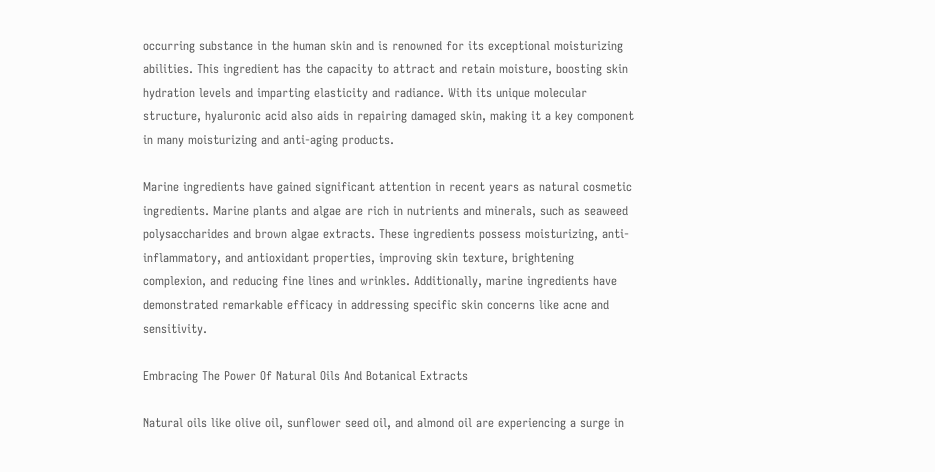occurring substance in the human skin and is renowned for its exceptional moisturizing abilities. This ingredient has the capacity to attract and retain moisture, boosting skin hydration levels and imparting elasticity and radiance. With its unique molecular structure, hyaluronic acid also aids in repairing damaged skin, making it a key component in many moisturizing and anti-aging products.

Marine ingredients have gained significant attention in recent years as natural cosmetic ingredients. Marine plants and algae are rich in nutrients and minerals, such as seaweed polysaccharides and brown algae extracts. These ingredients possess moisturizing, anti-inflammatory, and antioxidant properties, improving skin texture, brightening complexion, and reducing fine lines and wrinkles. Additionally, marine ingredients have demonstrated remarkable efficacy in addressing specific skin concerns like acne and sensitivity.

Embracing The Power Of Natural Oils And Botanical Extracts

Natural oils like olive oil, sunflower seed oil, and almond oil are experiencing a surge in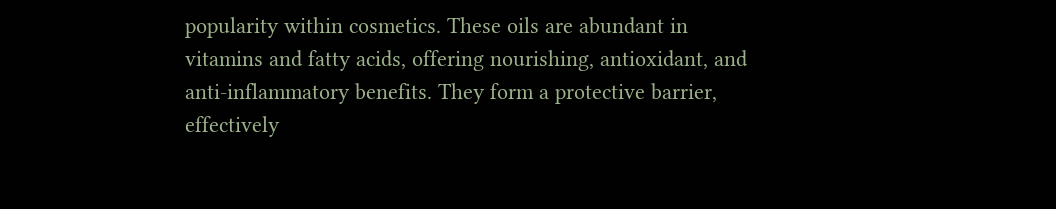popularity within cosmetics. These oils are abundant in vitamins and fatty acids, offering nourishing, antioxidant, and anti-inflammatory benefits. They form a protective barrier, effectively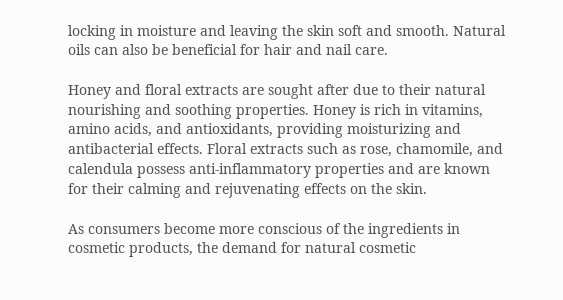locking in moisture and leaving the skin soft and smooth. Natural oils can also be beneficial for hair and nail care.

Honey and floral extracts are sought after due to their natural nourishing and soothing properties. Honey is rich in vitamins, amino acids, and antioxidants, providing moisturizing and antibacterial effects. Floral extracts such as rose, chamomile, and calendula possess anti-inflammatory properties and are known for their calming and rejuvenating effects on the skin.

As consumers become more conscious of the ingredients in cosmetic products, the demand for natural cosmetic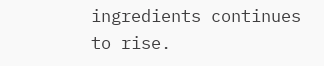ingredients continues to rise.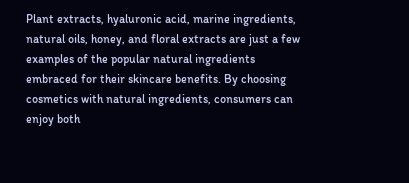Plant extracts, hyaluronic acid, marine ingredients, natural oils, honey, and floral extracts are just a few examples of the popular natural ingredients embraced for their skincare benefits. By choosing cosmetics with natural ingredients, consumers can enjoy both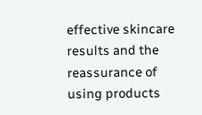effective skincare results and the reassurance of using products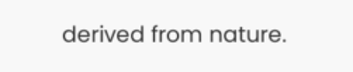derived from nature.